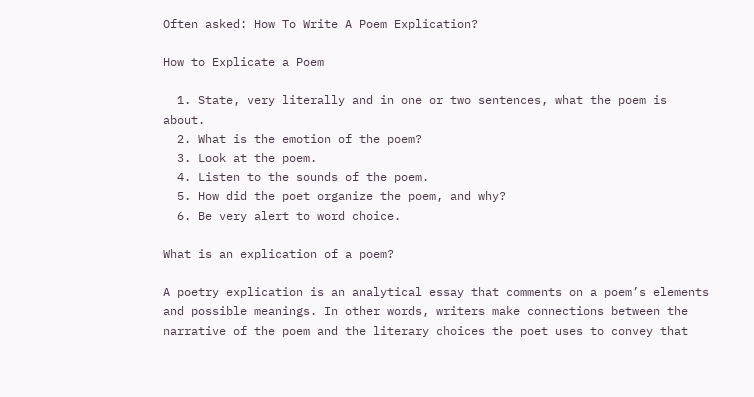Often asked: How To Write A Poem Explication?

How to Explicate a Poem

  1. State, very literally and in one or two sentences, what the poem is about.
  2. What is the emotion of the poem?
  3. Look at the poem.
  4. Listen to the sounds of the poem.
  5. How did the poet organize the poem, and why?
  6. Be very alert to word choice.

What is an explication of a poem?

A poetry explication is an analytical essay that comments on a poem’s elements and possible meanings. In other words, writers make connections between the narrative of the poem and the literary choices the poet uses to convey that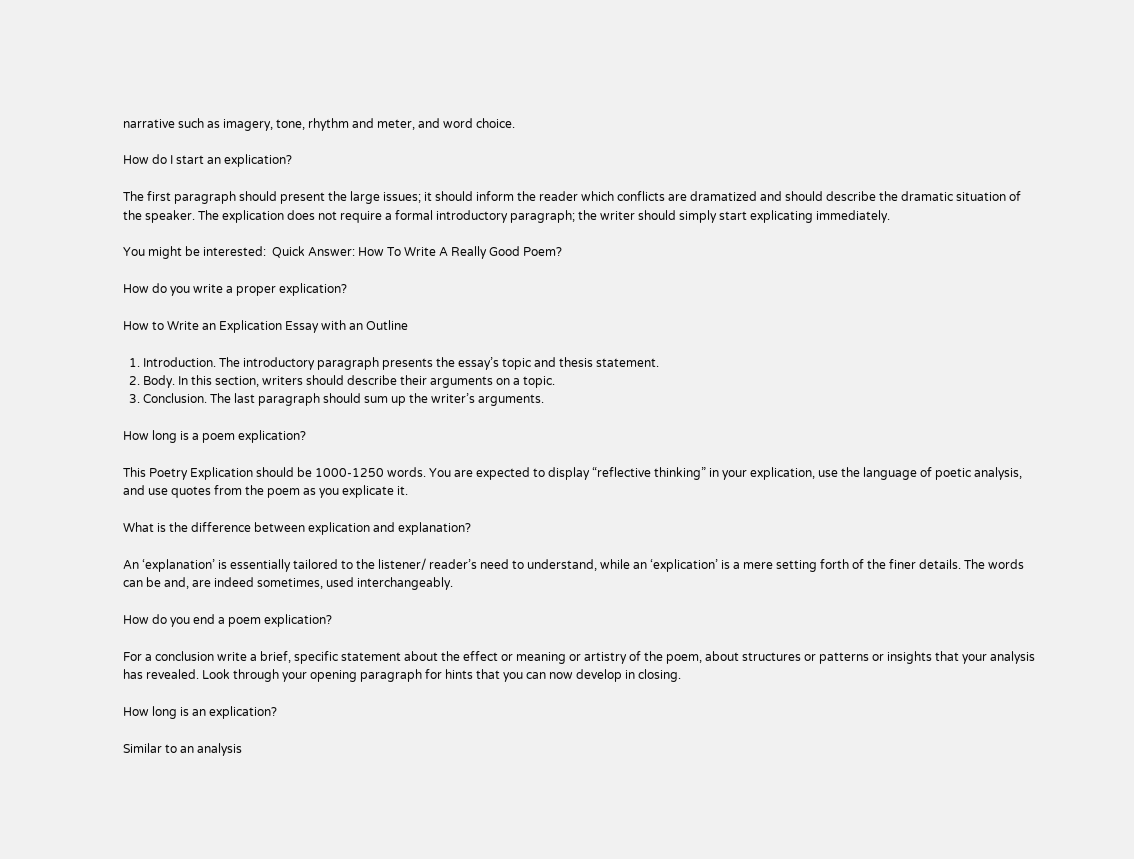narrative such as imagery, tone, rhythm and meter, and word choice.

How do I start an explication?

The first paragraph should present the large issues; it should inform the reader which conflicts are dramatized and should describe the dramatic situation of the speaker. The explication does not require a formal introductory paragraph; the writer should simply start explicating immediately.

You might be interested:  Quick Answer: How To Write A Really Good Poem?

How do you write a proper explication?

How to Write an Explication Essay with an Outline

  1. Introduction. The introductory paragraph presents the essay’s topic and thesis statement.
  2. Body. In this section, writers should describe their arguments on a topic.
  3. Conclusion. The last paragraph should sum up the writer’s arguments.

How long is a poem explication?

This Poetry Explication should be 1000-1250 words. You are expected to display “reflective thinking” in your explication, use the language of poetic analysis, and use quotes from the poem as you explicate it.

What is the difference between explication and explanation?

An ‘explanation’ is essentially tailored to the listener/ reader’s need to understand, while an ‘explication’ is a mere setting forth of the finer details. The words can be and, are indeed sometimes, used interchangeably.

How do you end a poem explication?

For a conclusion write a brief, specific statement about the effect or meaning or artistry of the poem, about structures or patterns or insights that your analysis has revealed. Look through your opening paragraph for hints that you can now develop in closing.

How long is an explication?

Similar to an analysis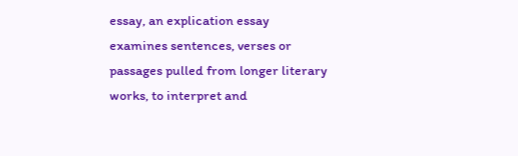essay, an explication essay examines sentences, verses or passages pulled from longer literary works, to interpret and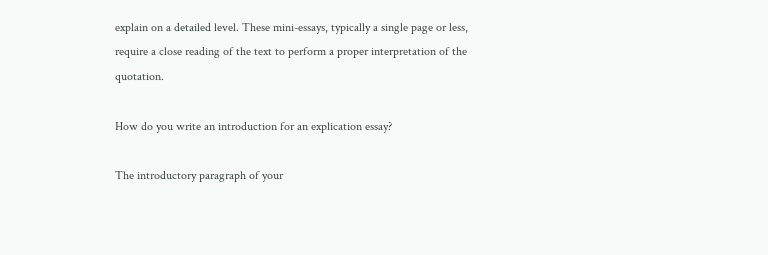explain on a detailed level. These mini-essays, typically a single page or less, require a close reading of the text to perform a proper interpretation of the quotation.

How do you write an introduction for an explication essay?

The introductory paragraph of your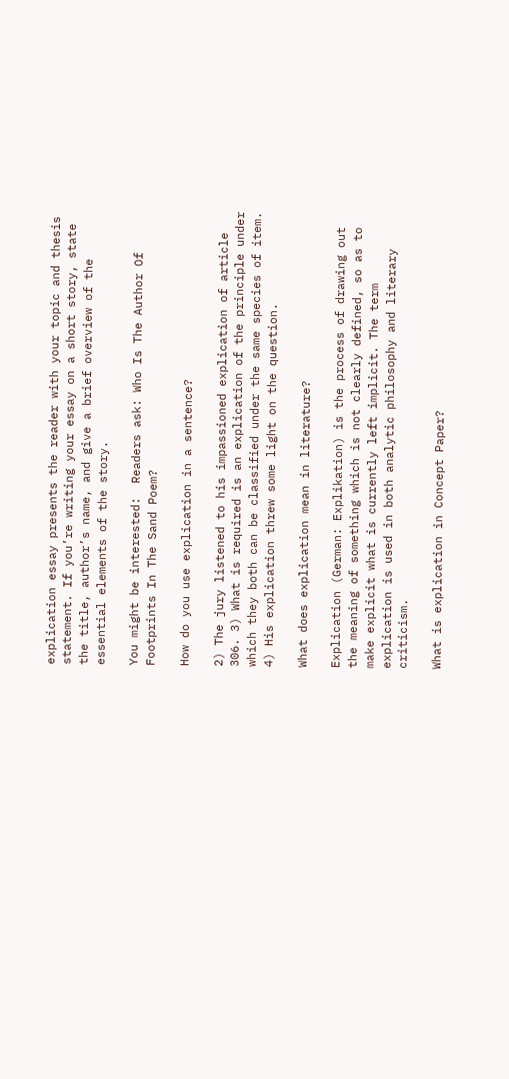explication essay presents the reader with your topic and thesis statement. If you’re writing your essay on a short story, state the title, author’s name, and give a brief overview of the essential elements of the story.

You might be interested:  Readers ask: Who Is The Author Of Footprints In The Sand Poem?

How do you use explication in a sentence?

2) The jury listened to his impassioned explication of article 306. 3) What is required is an explication of the principle under which they both can be classified under the same species of item. 4) His explication threw some light on the question.

What does explication mean in literature?

Explication (German: Explikation) is the process of drawing out the meaning of something which is not clearly defined, so as to make explicit what is currently left implicit. The term explication is used in both analytic philosophy and literary criticism.

What is explication in Concept Paper?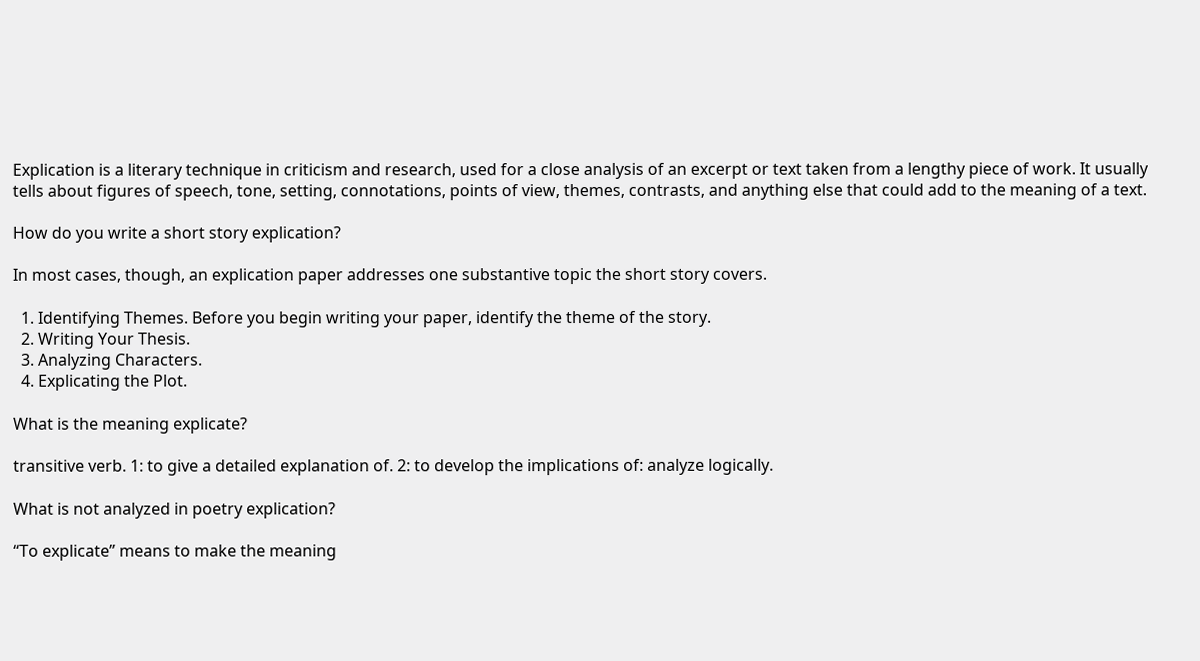Explication is a literary technique in criticism and research, used for a close analysis of an excerpt or text taken from a lengthy piece of work. It usually tells about figures of speech, tone, setting, connotations, points of view, themes, contrasts, and anything else that could add to the meaning of a text.

How do you write a short story explication?

In most cases, though, an explication paper addresses one substantive topic the short story covers.

  1. Identifying Themes. Before you begin writing your paper, identify the theme of the story.
  2. Writing Your Thesis.
  3. Analyzing Characters.
  4. Explicating the Plot.

What is the meaning explicate?

transitive verb. 1: to give a detailed explanation of. 2: to develop the implications of: analyze logically.

What is not analyzed in poetry explication?

“To explicate” means to make the meaning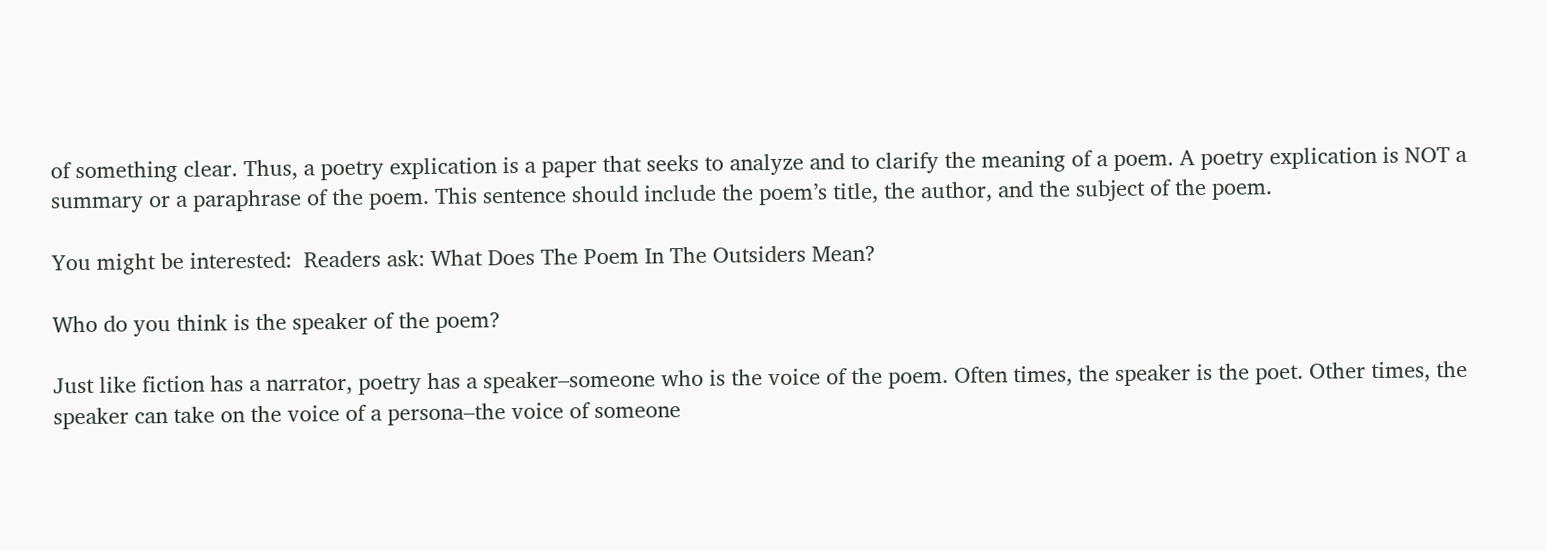of something clear. Thus, a poetry explication is a paper that seeks to analyze and to clarify the meaning of a poem. A poetry explication is NOT a summary or a paraphrase of the poem. This sentence should include the poem’s title, the author, and the subject of the poem.

You might be interested:  Readers ask: What Does The Poem In The Outsiders Mean?

Who do you think is the speaker of the poem?

Just like fiction has a narrator, poetry has a speaker–someone who is the voice of the poem. Often times, the speaker is the poet. Other times, the speaker can take on the voice of a persona–the voice of someone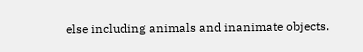else including animals and inanimate objects.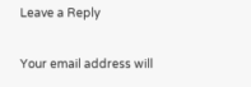Leave a Reply

Your email address will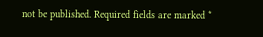not be published. Required fields are marked *